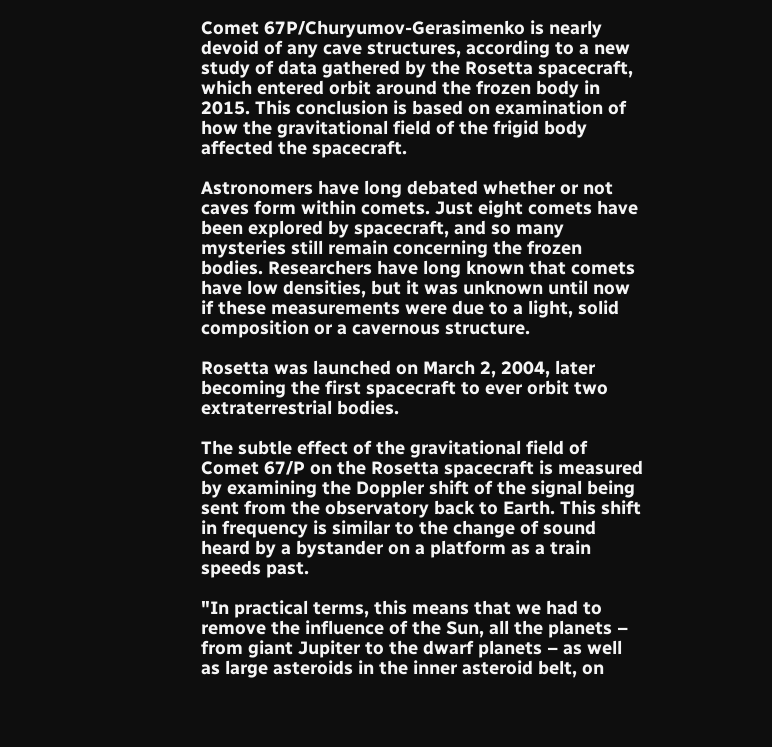Comet 67P/Churyumov-Gerasimenko is nearly devoid of any cave structures, according to a new study of data gathered by the Rosetta spacecraft, which entered orbit around the frozen body in 2015. This conclusion is based on examination of how the gravitational field of the frigid body affected the spacecraft.

Astronomers have long debated whether or not caves form within comets. Just eight comets have been explored by spacecraft, and so many mysteries still remain concerning the frozen bodies. Researchers have long known that comets have low densities, but it was unknown until now if these measurements were due to a light, solid composition or a cavernous structure.

Rosetta was launched on March 2, 2004, later becoming the first spacecraft to ever orbit two extraterrestrial bodies.

The subtle effect of the gravitational field of Comet 67/P on the Rosetta spacecraft is measured by examining the Doppler shift of the signal being sent from the observatory back to Earth. This shift in frequency is similar to the change of sound heard by a bystander on a platform as a train speeds past.

"In practical terms, this means that we had to remove the influence of the Sun, all the planets – from giant Jupiter to the dwarf planets – as well as large asteroids in the inner asteroid belt, on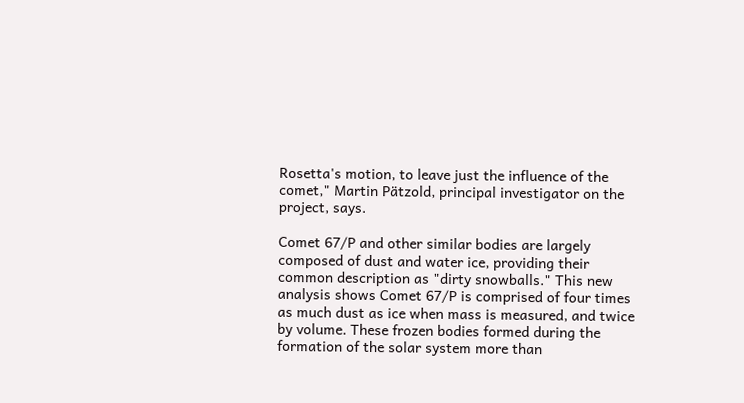Rosetta's motion, to leave just the influence of the comet," Martin Pätzold, principal investigator on the project, says.

Comet 67/P and other similar bodies are largely composed of dust and water ice, providing their common description as "dirty snowballs." This new analysis shows Comet 67/P is comprised of four times as much dust as ice when mass is measured, and twice by volume. These frozen bodies formed during the formation of the solar system more than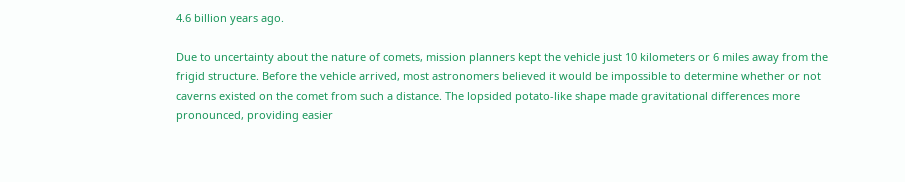4.6 billion years ago.

Due to uncertainty about the nature of comets, mission planners kept the vehicle just 10 kilometers or 6 miles away from the frigid structure. Before the vehicle arrived, most astronomers believed it would be impossible to determine whether or not caverns existed on the comet from such a distance. The lopsided potato-like shape made gravitational differences more pronounced, providing easier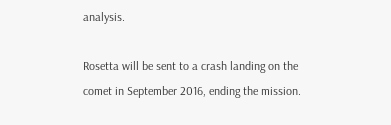analysis.

Rosetta will be sent to a crash landing on the comet in September 2016, ending the mission.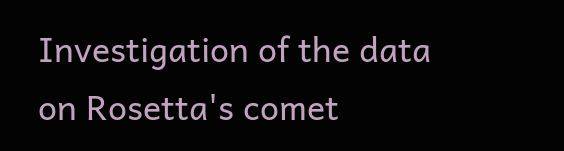Investigation of the data on Rosetta's comet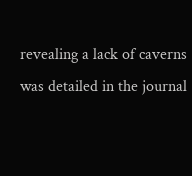revealing a lack of caverns was detailed in the journal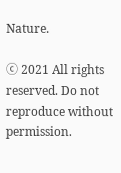Nature.

ⓒ 2021 All rights reserved. Do not reproduce without permission.